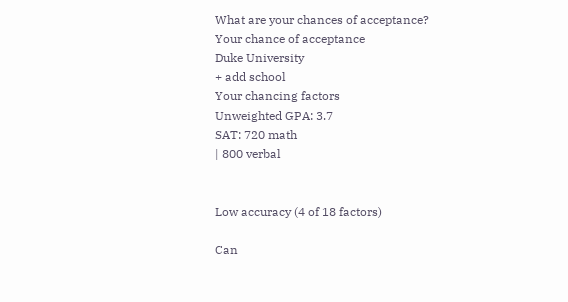What are your chances of acceptance?
Your chance of acceptance
Duke University
+ add school
Your chancing factors
Unweighted GPA: 3.7
SAT: 720 math
| 800 verbal


Low accuracy (4 of 18 factors)

Can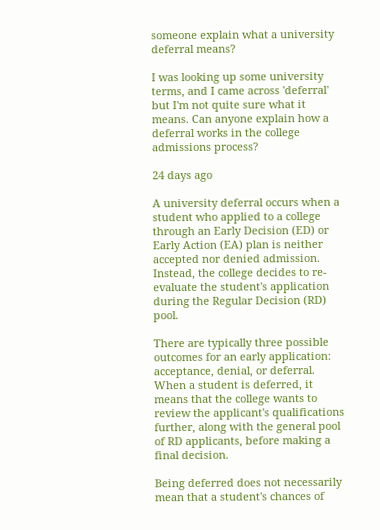someone explain what a university deferral means?

I was looking up some university terms, and I came across 'deferral' but I'm not quite sure what it means. Can anyone explain how a deferral works in the college admissions process?

24 days ago

A university deferral occurs when a student who applied to a college through an Early Decision (ED) or Early Action (EA) plan is neither accepted nor denied admission. Instead, the college decides to re-evaluate the student's application during the Regular Decision (RD) pool.

There are typically three possible outcomes for an early application: acceptance, denial, or deferral. When a student is deferred, it means that the college wants to review the applicant's qualifications further, along with the general pool of RD applicants, before making a final decision.

Being deferred does not necessarily mean that a student's chances of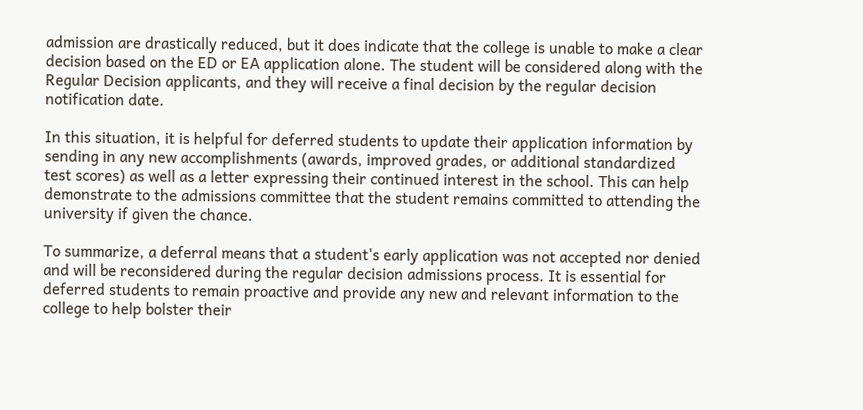admission are drastically reduced, but it does indicate that the college is unable to make a clear decision based on the ED or EA application alone. The student will be considered along with the Regular Decision applicants, and they will receive a final decision by the regular decision notification date.

In this situation, it is helpful for deferred students to update their application information by sending in any new accomplishments (awards, improved grades, or additional standardized test scores) as well as a letter expressing their continued interest in the school. This can help demonstrate to the admissions committee that the student remains committed to attending the university if given the chance.

To summarize, a deferral means that a student's early application was not accepted nor denied and will be reconsidered during the regular decision admissions process. It is essential for deferred students to remain proactive and provide any new and relevant information to the college to help bolster their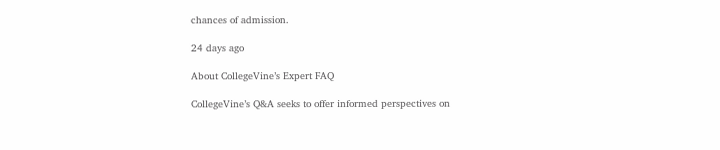chances of admission.

24 days ago

About CollegeVine’s Expert FAQ

CollegeVine’s Q&A seeks to offer informed perspectives on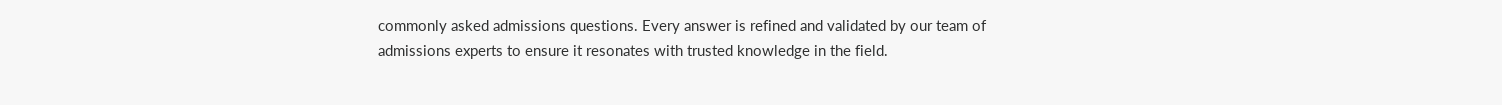commonly asked admissions questions. Every answer is refined and validated by our team of admissions experts to ensure it resonates with trusted knowledge in the field.